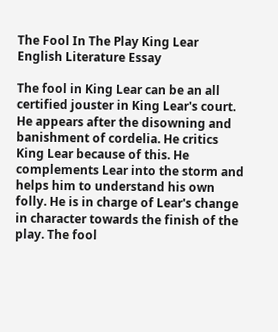The Fool In The Play King Lear English Literature Essay

The fool in King Lear can be an all certified jouster in King Lear's court. He appears after the disowning and banishment of cordelia. He critics King Lear because of this. He complements Lear into the storm and helps him to understand his own folly. He is in charge of Lear's change in character towards the finish of the play. The fool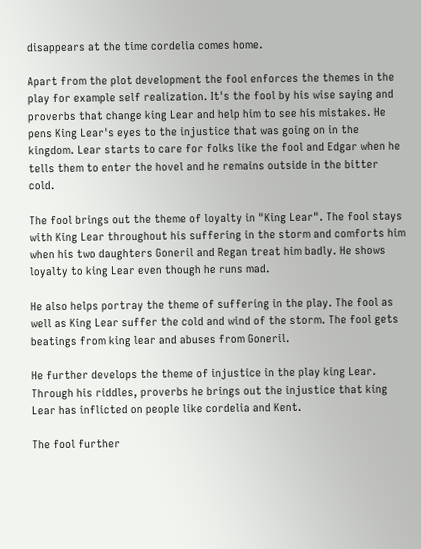disappears at the time cordelia comes home.

Apart from the plot development the fool enforces the themes in the play for example self realization. It's the fool by his wise saying and proverbs that change king Lear and help him to see his mistakes. He pens King Lear's eyes to the injustice that was going on in the kingdom. Lear starts to care for folks like the fool and Edgar when he tells them to enter the hovel and he remains outside in the bitter cold.

The fool brings out the theme of loyalty in "King Lear". The fool stays with King Lear throughout his suffering in the storm and comforts him when his two daughters Goneril and Regan treat him badly. He shows loyalty to king Lear even though he runs mad.

He also helps portray the theme of suffering in the play. The fool as well as King Lear suffer the cold and wind of the storm. The fool gets beatings from king lear and abuses from Goneril.

He further develops the theme of injustice in the play king Lear. Through his riddles, proverbs he brings out the injustice that king Lear has inflicted on people like cordelia and Kent.

The fool further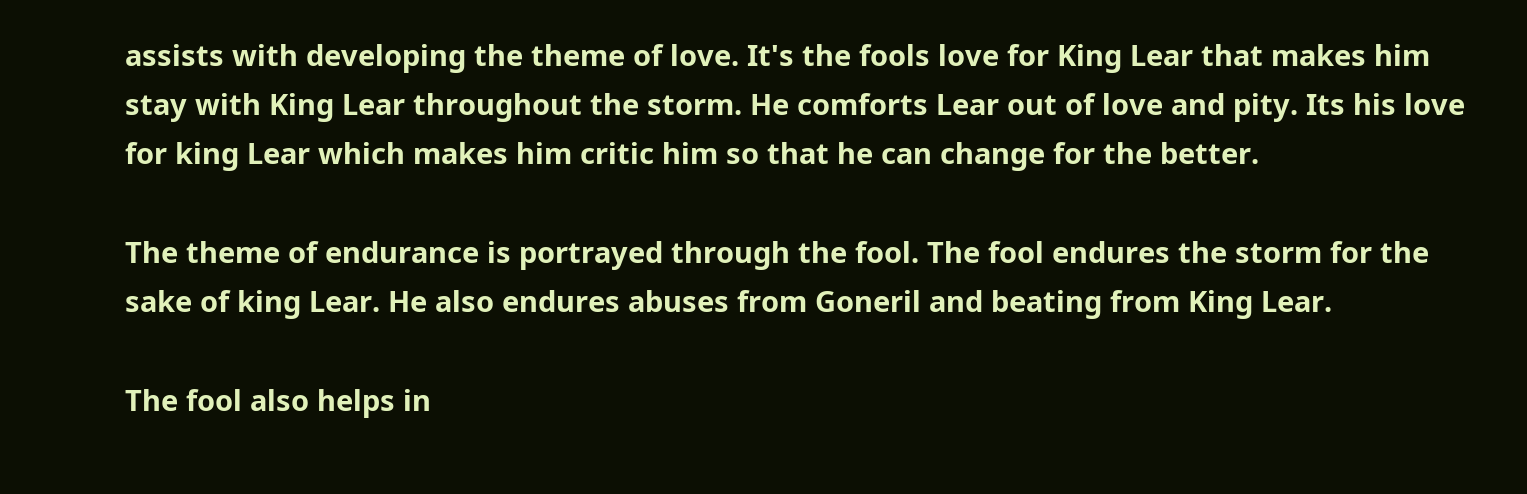assists with developing the theme of love. It's the fools love for King Lear that makes him stay with King Lear throughout the storm. He comforts Lear out of love and pity. Its his love for king Lear which makes him critic him so that he can change for the better.

The theme of endurance is portrayed through the fool. The fool endures the storm for the sake of king Lear. He also endures abuses from Goneril and beating from King Lear.

The fool also helps in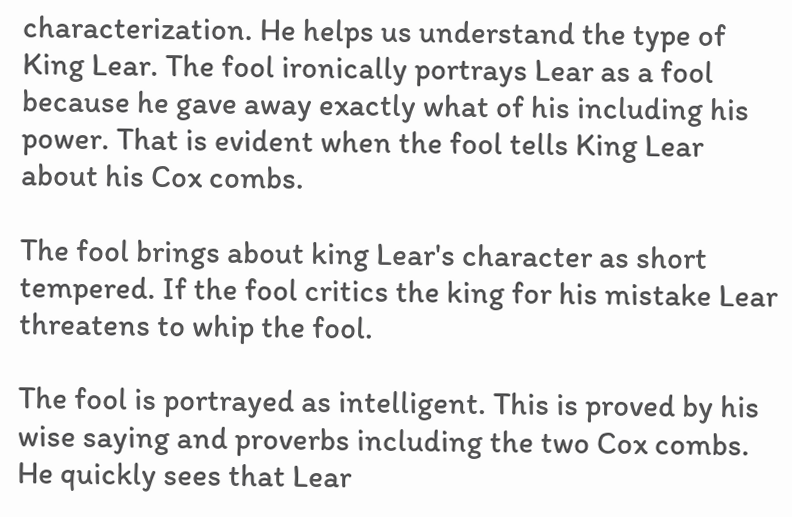characterization. He helps us understand the type of King Lear. The fool ironically portrays Lear as a fool because he gave away exactly what of his including his power. That is evident when the fool tells King Lear about his Cox combs.

The fool brings about king Lear's character as short tempered. If the fool critics the king for his mistake Lear threatens to whip the fool.

The fool is portrayed as intelligent. This is proved by his wise saying and proverbs including the two Cox combs. He quickly sees that Lear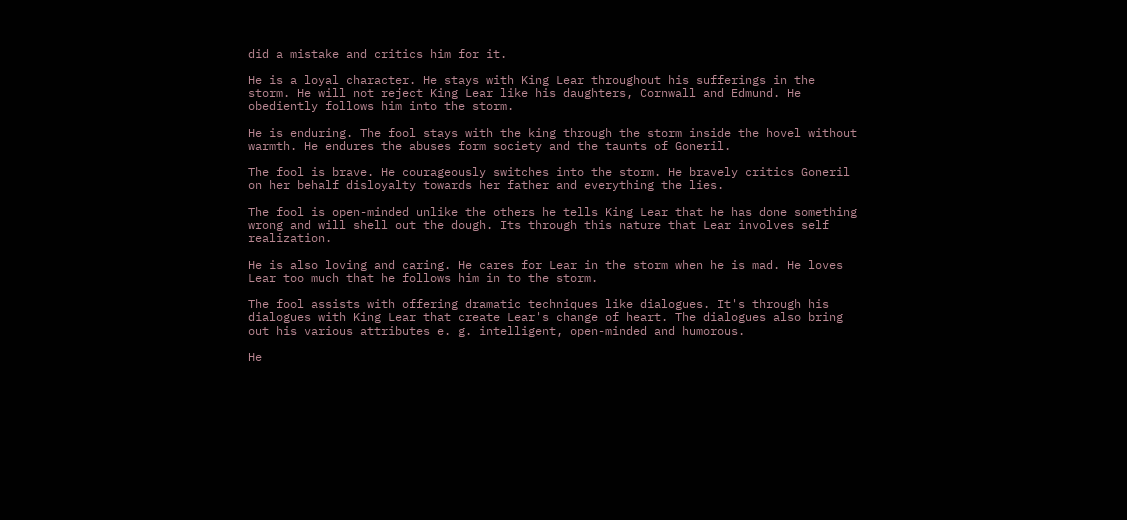did a mistake and critics him for it.

He is a loyal character. He stays with King Lear throughout his sufferings in the storm. He will not reject King Lear like his daughters, Cornwall and Edmund. He obediently follows him into the storm.

He is enduring. The fool stays with the king through the storm inside the hovel without warmth. He endures the abuses form society and the taunts of Goneril.

The fool is brave. He courageously switches into the storm. He bravely critics Goneril on her behalf disloyalty towards her father and everything the lies.

The fool is open-minded unlike the others he tells King Lear that he has done something wrong and will shell out the dough. Its through this nature that Lear involves self realization.

He is also loving and caring. He cares for Lear in the storm when he is mad. He loves Lear too much that he follows him in to the storm.

The fool assists with offering dramatic techniques like dialogues. It's through his dialogues with King Lear that create Lear's change of heart. The dialogues also bring out his various attributes e. g. intelligent, open-minded and humorous.

He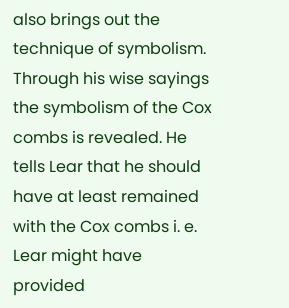also brings out the technique of symbolism. Through his wise sayings the symbolism of the Cox combs is revealed. He tells Lear that he should have at least remained with the Cox combs i. e. Lear might have provided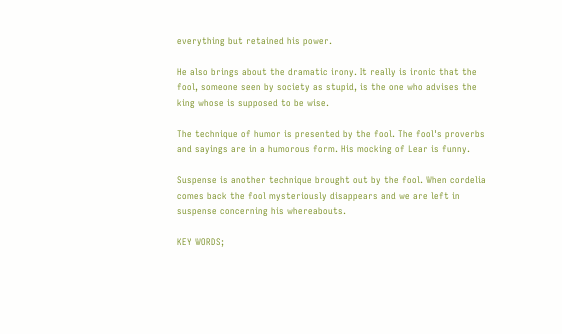everything but retained his power.

He also brings about the dramatic irony. It really is ironic that the fool, someone seen by society as stupid, is the one who advises the king whose is supposed to be wise.

The technique of humor is presented by the fool. The fool's proverbs and sayings are in a humorous form. His mocking of Lear is funny.

Suspense is another technique brought out by the fool. When cordelia comes back the fool mysteriously disappears and we are left in suspense concerning his whereabouts.

KEY WORDS;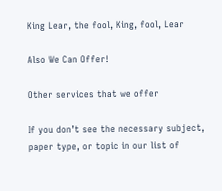King Lear, the fool, King, fool, Lear

Also We Can Offer!

Other services that we offer

If you don’t see the necessary subject, paper type, or topic in our list of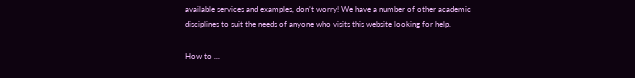available services and examples, don’t worry! We have a number of other academic disciplines to suit the needs of anyone who visits this website looking for help.

How to ...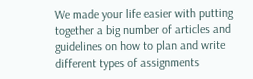We made your life easier with putting together a big number of articles and guidelines on how to plan and write different types of assignments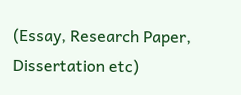(Essay, Research Paper, Dissertation etc)